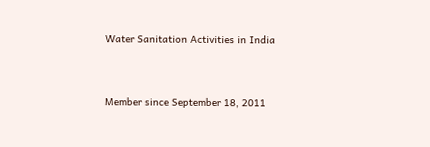Water Sanitation Activities in India


Member since September 18, 2011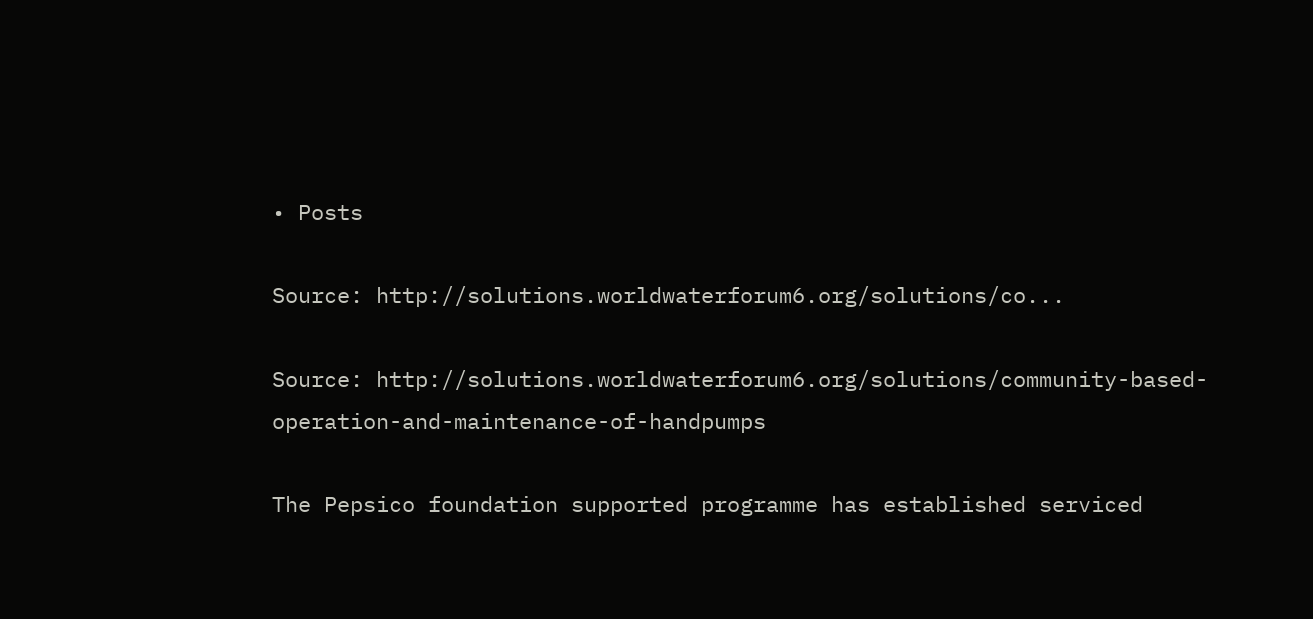• Posts

Source: http://solutions.worldwaterforum6.org/solutions/co...

Source: http://solutions.worldwaterforum6.org/solutions/community-based-operation-and-maintenance-of-handpumps

The Pepsico foundation supported programme has established serviced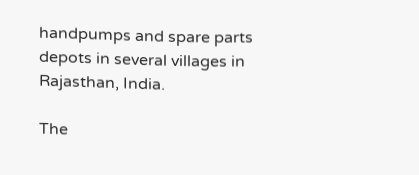handpumps and spare parts depots in several villages in Rajasthan, India.

The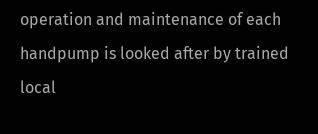operation and maintenance of each handpump is looked after by trained local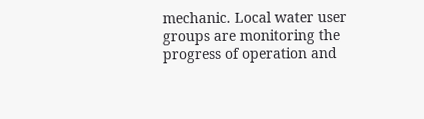mechanic. Local water user groups are monitoring the progress of operation and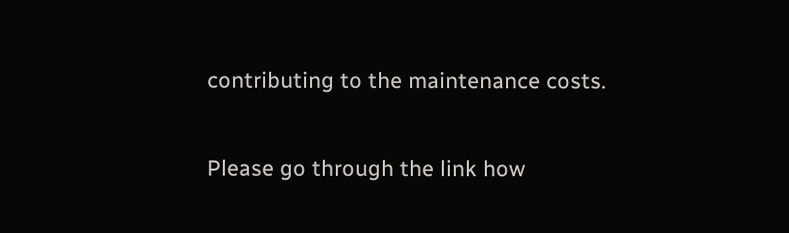contributing to the maintenance costs.

Please go through the link how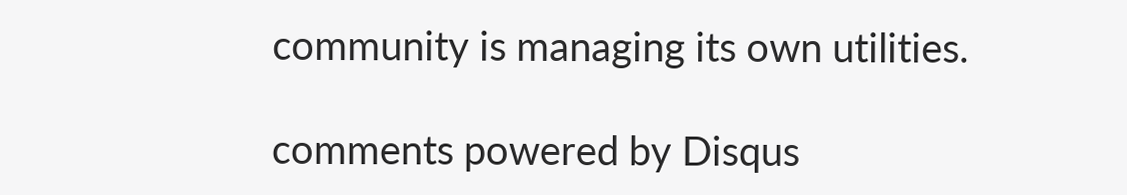community is managing its own utilities.

comments powered by Disqus